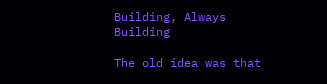Building, Always Building

The old idea was that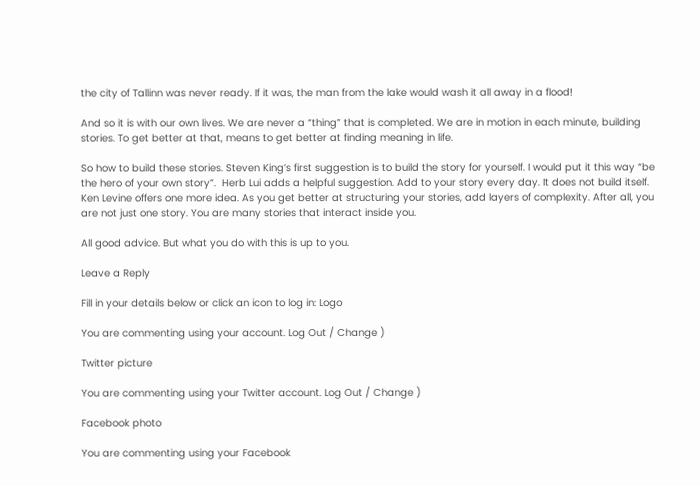the city of Tallinn was never ready. If it was, the man from the lake would wash it all away in a flood!

And so it is with our own lives. We are never a “thing” that is completed. We are in motion in each minute, building stories. To get better at that, means to get better at finding meaning in life.

So how to build these stories. Steven King’s first suggestion is to build the story for yourself. I would put it this way “be the hero of your own story”.  Herb Lui adds a helpful suggestion. Add to your story every day. It does not build itself. Ken Levine offers one more idea. As you get better at structuring your stories, add layers of complexity. After all, you are not just one story. You are many stories that interact inside you.

All good advice. But what you do with this is up to you.

Leave a Reply

Fill in your details below or click an icon to log in: Logo

You are commenting using your account. Log Out / Change )

Twitter picture

You are commenting using your Twitter account. Log Out / Change )

Facebook photo

You are commenting using your Facebook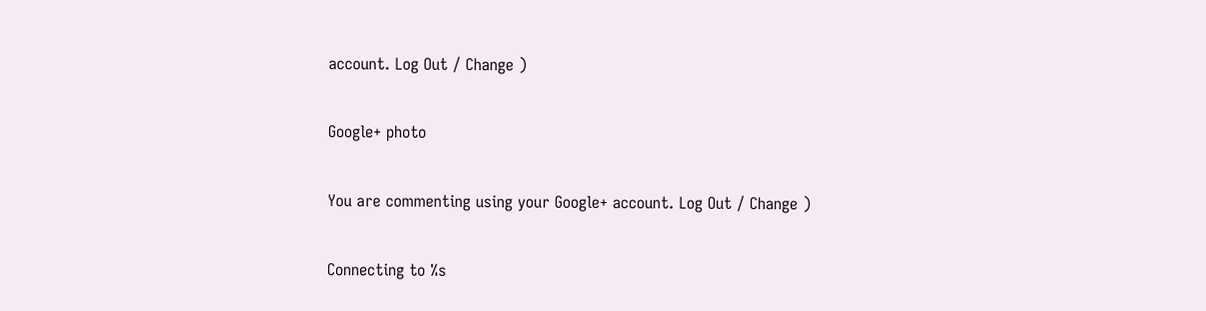account. Log Out / Change )

Google+ photo

You are commenting using your Google+ account. Log Out / Change )

Connecting to %s